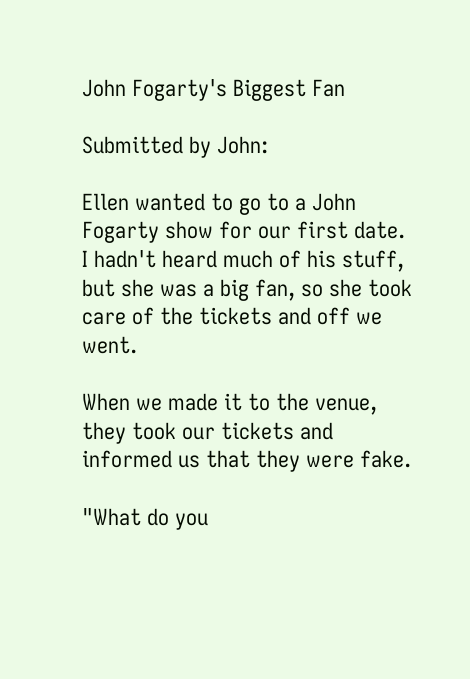John Fogarty's Biggest Fan

Submitted by John:

Ellen wanted to go to a John Fogarty show for our first date.  I hadn't heard much of his stuff, but she was a big fan, so she took care of the tickets and off we went.

When we made it to the venue, they took our tickets and informed us that they were fake.

"What do you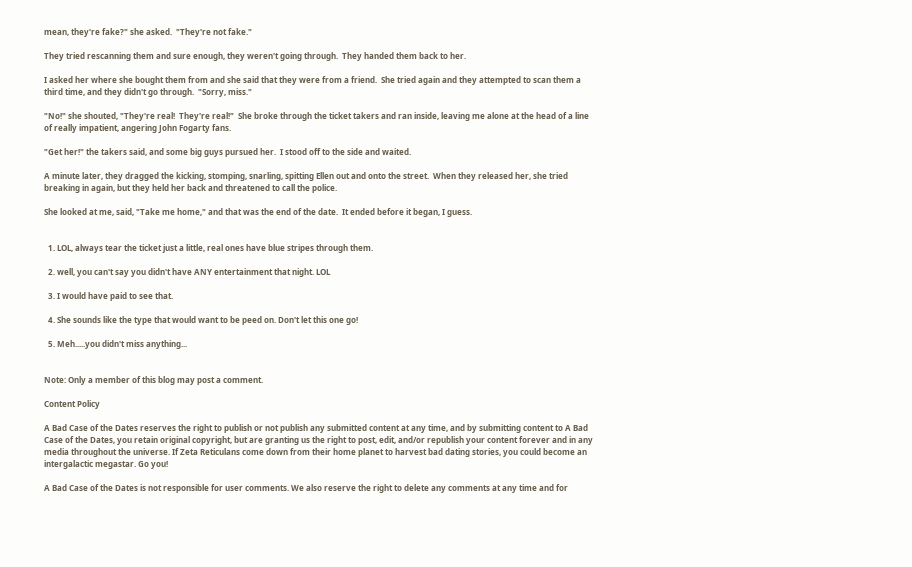mean, they're fake?" she asked.  "They're not fake."

They tried rescanning them and sure enough, they weren't going through.  They handed them back to her.

I asked her where she bought them from and she said that they were from a friend.  She tried again and they attempted to scan them a third time, and they didn't go through.  "Sorry, miss."

"No!" she shouted, "They're real!  They're real!"  She broke through the ticket takers and ran inside, leaving me alone at the head of a line of really impatient, angering John Fogarty fans.

"Get her!" the takers said, and some big guys pursued her.  I stood off to the side and waited.

A minute later, they dragged the kicking, stomping, snarling, spitting Ellen out and onto the street.  When they released her, she tried breaking in again, but they held her back and threatened to call the police.

She looked at me, said, "Take me home," and that was the end of the date.  It ended before it began, I guess.


  1. LOL, always tear the ticket just a little, real ones have blue stripes through them.

  2. well, you can't say you didn't have ANY entertainment that night. LOL

  3. I would have paid to see that.

  4. She sounds like the type that would want to be peed on. Don't let this one go!

  5. Meh.....you didn't miss anything...


Note: Only a member of this blog may post a comment.

Content Policy

A Bad Case of the Dates reserves the right to publish or not publish any submitted content at any time, and by submitting content to A Bad Case of the Dates, you retain original copyright, but are granting us the right to post, edit, and/or republish your content forever and in any media throughout the universe. If Zeta Reticulans come down from their home planet to harvest bad dating stories, you could become an intergalactic megastar. Go you!

A Bad Case of the Dates is not responsible for user comments. We also reserve the right to delete any comments at any time and for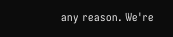any reason. We're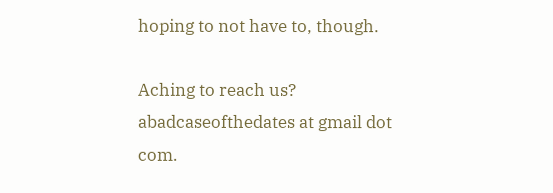hoping to not have to, though.

Aching to reach us? abadcaseofthedates at gmail dot com.